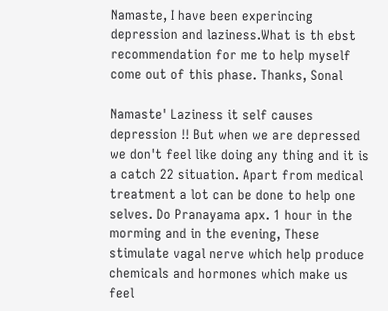Namaste, I have been experincing depression and laziness.What is th ebst recommendation for me to help myself come out of this phase. Thanks, Sonal

Namaste' Laziness it self causes depression !! But when we are depressed we don't feel like doing any thing and it is a catch 22 situation. Apart from medical treatment a lot can be done to help one selves. Do Pranayama apx. 1 hour in the morming and in the evening, These stimulate vagal nerve which help produce chemicals and hormones which make us feel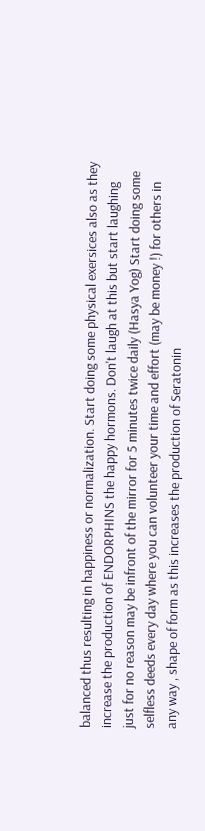balanced thus resulting in happiness or normalization. Start doing some physical exersices also as they increase the production of ENDORPHINS the happy hormons. Don't laugh at this but start laughing just for no reason may be infront of the mirror for 5 minutes twice daily (Hasya Yog) Start doing some selfless deeds every day where you can volunteer your time and effort (may be money !) for others in any way , shape of form as this increases the production of Seratonin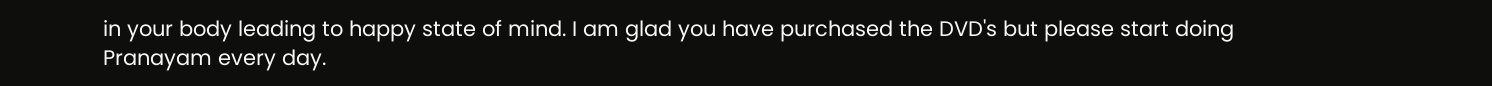in your body leading to happy state of mind. I am glad you have purchased the DVD's but please start doing Pranayam every day.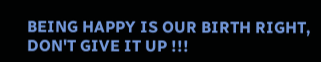BEING HAPPY IS OUR BIRTH RIGHT, DON'T GIVE IT UP !!!